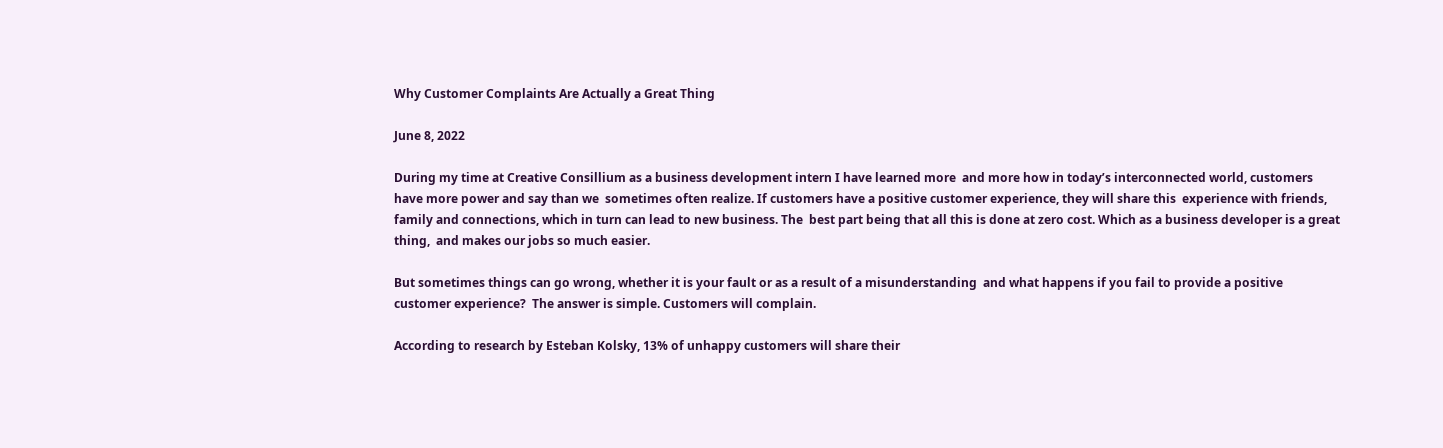Why Customer Complaints Are Actually a Great Thing

June 8, 2022

During my time at Creative Consillium as a business development intern I have learned more  and more how in today’s interconnected world, customers have more power and say than we  sometimes often realize. If customers have a positive customer experience, they will share this  experience with friends, family and connections, which in turn can lead to new business. The  best part being that all this is done at zero cost. Which as a business developer is a great thing,  and makes our jobs so much easier.

But sometimes things can go wrong, whether it is your fault or as a result of a misunderstanding  and what happens if you fail to provide a positive customer experience?  The answer is simple. Customers will complain.

According to research by Esteban Kolsky, 13% of unhappy customers will share their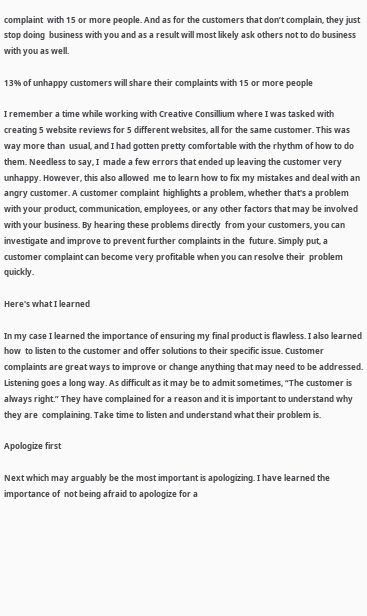complaint  with 15 or more people. And as for the customers that don’t complain, they just stop doing  business with you and as a result will most likely ask others not to do business with you as well.

13% of unhappy customers will share their complaints with 15 or more people

I remember a time while working with Creative Consillium where I was tasked with creating 5 website reviews for 5 different websites, all for the same customer. This was way more than  usual, and I had gotten pretty comfortable with the rhythm of how to do them. Needless to say, I  made a few errors that ended up leaving the customer very unhappy. However, this also allowed  me to learn how to fix my mistakes and deal with an angry customer. A customer complaint  highlights a problem, whether that's a problem with your product, communication, employees, or any other factors that may be involved with your business. By hearing these problems directly  from your customers, you can investigate and improve to prevent further complaints in the  future. Simply put, a customer complaint can become very profitable when you can resolve their  problem quickly.

Here's what I learned

In my case I learned the importance of ensuring my final product is flawless. I also learned how  to listen to the customer and offer solutions to their specific issue. Customer complaints are great ways to improve or change anything that may need to be addressed.  Listening goes a long way. As difficult as it may be to admit sometimes, “The customer is  always right.” They have complained for a reason and it is important to understand why they are  complaining. Take time to listen and understand what their problem is.

Apologize first

Next which may arguably be the most important is apologizing. I have learned the importance of  not being afraid to apologize for a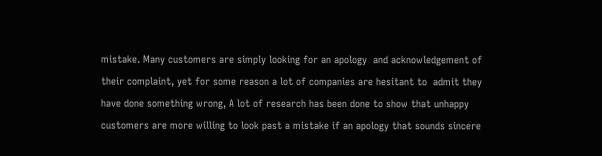mistake. Many customers are simply looking for an apology  and acknowledgement of their complaint, yet for some reason a lot of companies are hesitant to  admit they have done something wrong, A lot of research has been done to show that unhappy  customers are more willing to look past a mistake if an apology that sounds sincere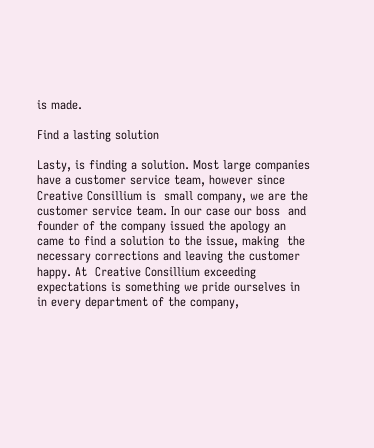is made.

Find a lasting solution

Lasty, is finding a solution. Most large companies have a customer service team, however since  Creative Consillium is  small company, we are the customer service team. In our case our boss  and founder of the company issued the apology an came to find a solution to the issue, making  the necessary corrections and leaving the customer happy. At  Creative Consillium exceeding  expectations is something we pride ourselves in in every department of the company,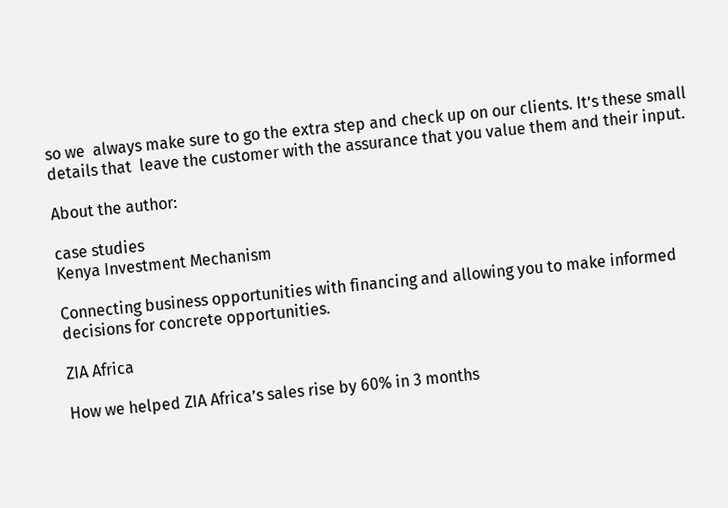so we  always make sure to go the extra step and check up on our clients. It’s these small details that  leave the customer with the assurance that you value them and their input.

About the author:

case studies
Kenya Investment Mechanism

Connecting business opportunities with financing and allowing you to make informed decisions for concrete opportunities.

ZIA Africa

How we helped ZIA Africa’s sales rise by 60% in 3 months